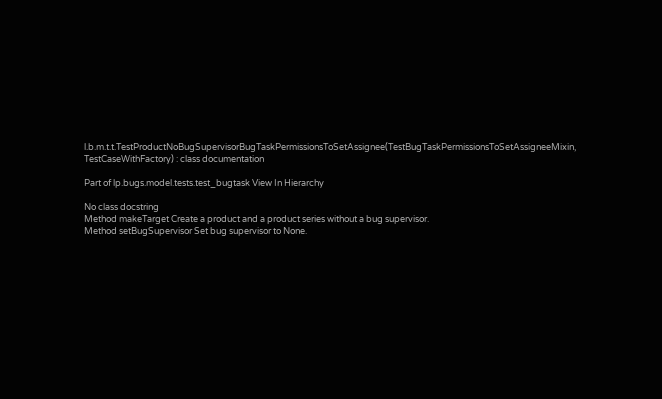l.b.m.t.t.TestProductNoBugSupervisorBugTaskPermissionsToSetAssignee(TestBugTaskPermissionsToSetAssigneeMixin, TestCaseWithFactory) : class documentation

Part of lp.bugs.model.tests.test_bugtask View In Hierarchy

No class docstring
Method makeTarget Create a product and a product series without a bug supervisor.
Method setBugSupervisor Set bug supervisor to None.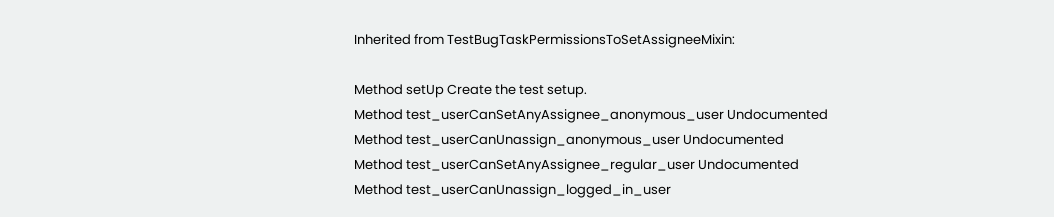Inherited from TestBugTaskPermissionsToSetAssigneeMixin:

Method setUp Create the test setup.
Method test_userCanSetAnyAssignee_anonymous_user Undocumented
Method test_userCanUnassign_anonymous_user Undocumented
Method test_userCanSetAnyAssignee_regular_user Undocumented
Method test_userCanUnassign_logged_in_user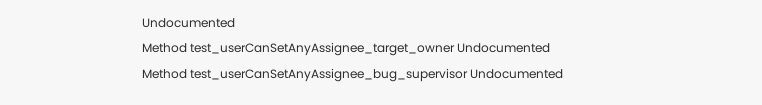Undocumented
Method test_userCanSetAnyAssignee_target_owner Undocumented
Method test_userCanSetAnyAssignee_bug_supervisor Undocumented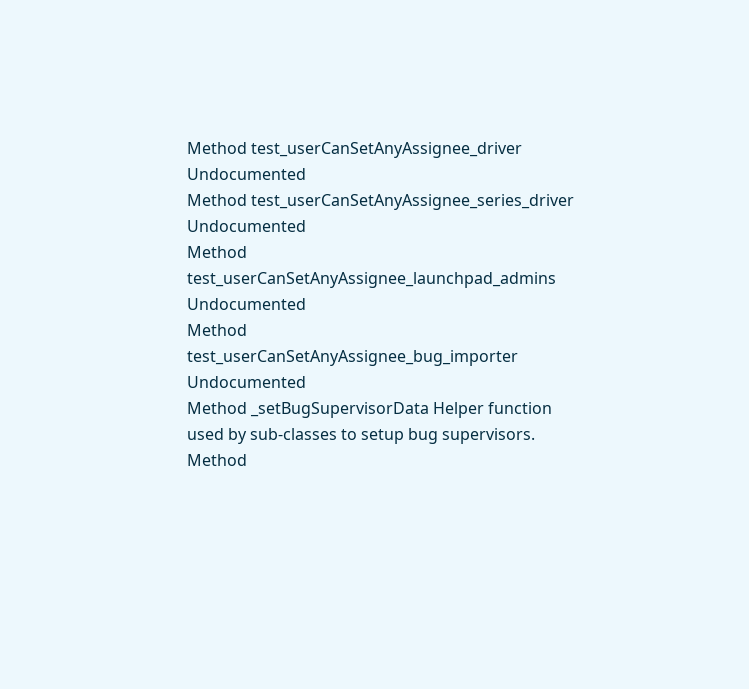Method test_userCanSetAnyAssignee_driver Undocumented
Method test_userCanSetAnyAssignee_series_driver Undocumented
Method test_userCanSetAnyAssignee_launchpad_admins Undocumented
Method test_userCanSetAnyAssignee_bug_importer Undocumented
Method _setBugSupervisorData Helper function used by sub-classes to setup bug supervisors.
Method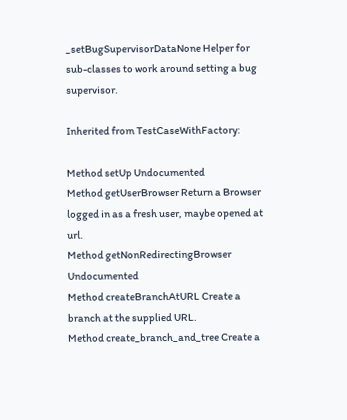_setBugSupervisorDataNone Helper for sub-classes to work around setting a bug supervisor.

Inherited from TestCaseWithFactory:

Method setUp Undocumented
Method getUserBrowser Return a Browser logged in as a fresh user, maybe opened at url.
Method getNonRedirectingBrowser Undocumented
Method createBranchAtURL Create a branch at the supplied URL.
Method create_branch_and_tree Create a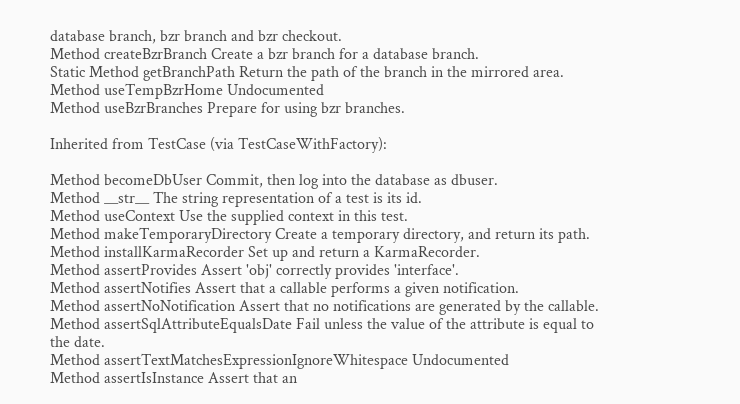database branch, bzr branch and bzr checkout.
Method createBzrBranch Create a bzr branch for a database branch.
Static Method getBranchPath Return the path of the branch in the mirrored area.
Method useTempBzrHome Undocumented
Method useBzrBranches Prepare for using bzr branches.

Inherited from TestCase (via TestCaseWithFactory):

Method becomeDbUser Commit, then log into the database as dbuser.
Method __str__ The string representation of a test is its id.
Method useContext Use the supplied context in this test.
Method makeTemporaryDirectory Create a temporary directory, and return its path.
Method installKarmaRecorder Set up and return a KarmaRecorder.
Method assertProvides Assert 'obj' correctly provides 'interface'.
Method assertNotifies Assert that a callable performs a given notification.
Method assertNoNotification Assert that no notifications are generated by the callable.
Method assertSqlAttributeEqualsDate Fail unless the value of the attribute is equal to the date.
Method assertTextMatchesExpressionIgnoreWhitespace Undocumented
Method assertIsInstance Assert that an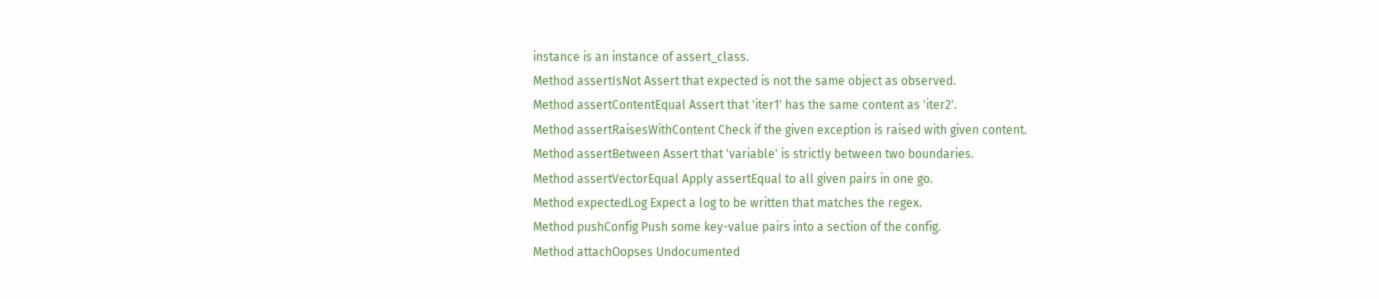instance is an instance of assert_class.
Method assertIsNot Assert that expected is not the same object as observed.
Method assertContentEqual Assert that 'iter1' has the same content as 'iter2'.
Method assertRaisesWithContent Check if the given exception is raised with given content.
Method assertBetween Assert that 'variable' is strictly between two boundaries.
Method assertVectorEqual Apply assertEqual to all given pairs in one go.
Method expectedLog Expect a log to be written that matches the regex.
Method pushConfig Push some key-value pairs into a section of the config.
Method attachOopses Undocumented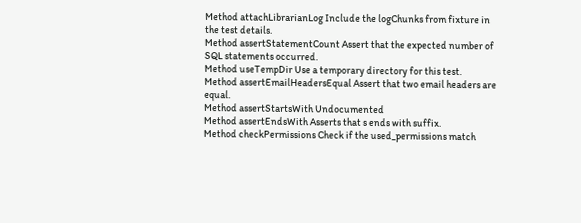Method attachLibrarianLog Include the logChunks from fixture in the test details.
Method assertStatementCount Assert that the expected number of SQL statements occurred.
Method useTempDir Use a temporary directory for this test.
Method assertEmailHeadersEqual Assert that two email headers are equal.
Method assertStartsWith Undocumented
Method assertEndsWith Asserts that s ends with suffix.
Method checkPermissions Check if the used_permissions match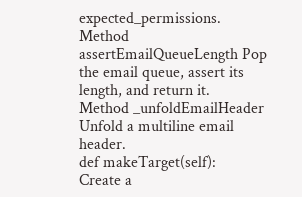expected_permissions.
Method assertEmailQueueLength Pop the email queue, assert its length, and return it.
Method _unfoldEmailHeader Unfold a multiline email header.
def makeTarget(self):
Create a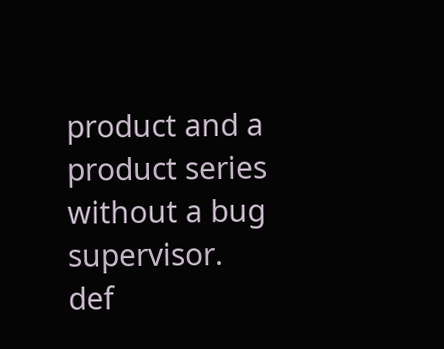product and a product series without a bug supervisor.
def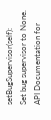setBugSupervisor(self):
Set bug supervisor to None.
API Documentation for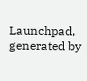Launchpad, generated by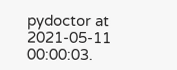pydoctor at 2021-05-11 00:00:03.